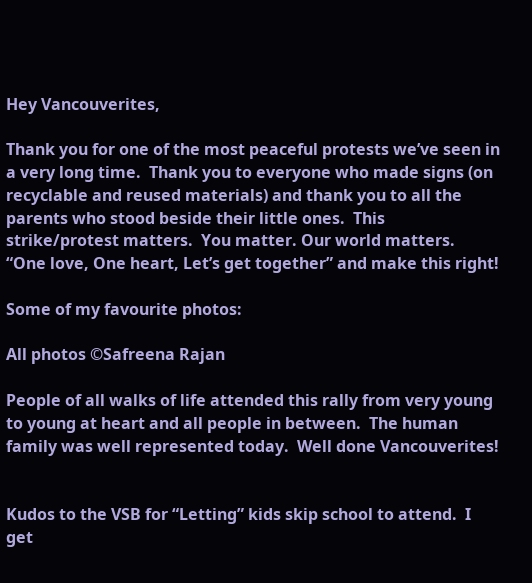Hey Vancouverites,

Thank you for one of the most peaceful protests we’ve seen in a very long time.  Thank you to everyone who made signs (on recyclable and reused materials) and thank you to all the parents who stood beside their little ones.  This strike/protest matters.  You matter. Our world matters.   “One love, One heart, Let’s get together” and make this right!

Some of my favourite photos:

All photos ©Safreena Rajan

People of all walks of life attended this rally from very young to young at heart and all people in between.  The human family was well represented today.  Well done Vancouverites!


Kudos to the VSB for “Letting” kids skip school to attend.  I get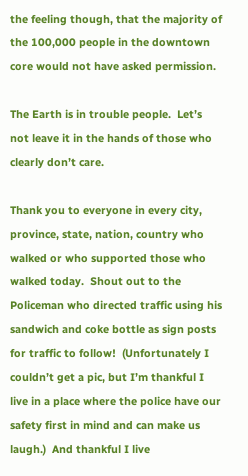the feeling though, that the majority of the 100,000 people in the downtown core would not have asked permission.

The Earth is in trouble people.  Let’s not leave it in the hands of those who clearly don’t care.

Thank you to everyone in every city, province, state, nation, country who walked or who supported those who walked today.  Shout out to the Policeman who directed traffic using his sandwich and coke bottle as sign posts for traffic to follow!  (Unfortunately I couldn’t get a pic, but I’m thankful I live in a place where the police have our safety first in mind and can make us laugh.)  And thankful I live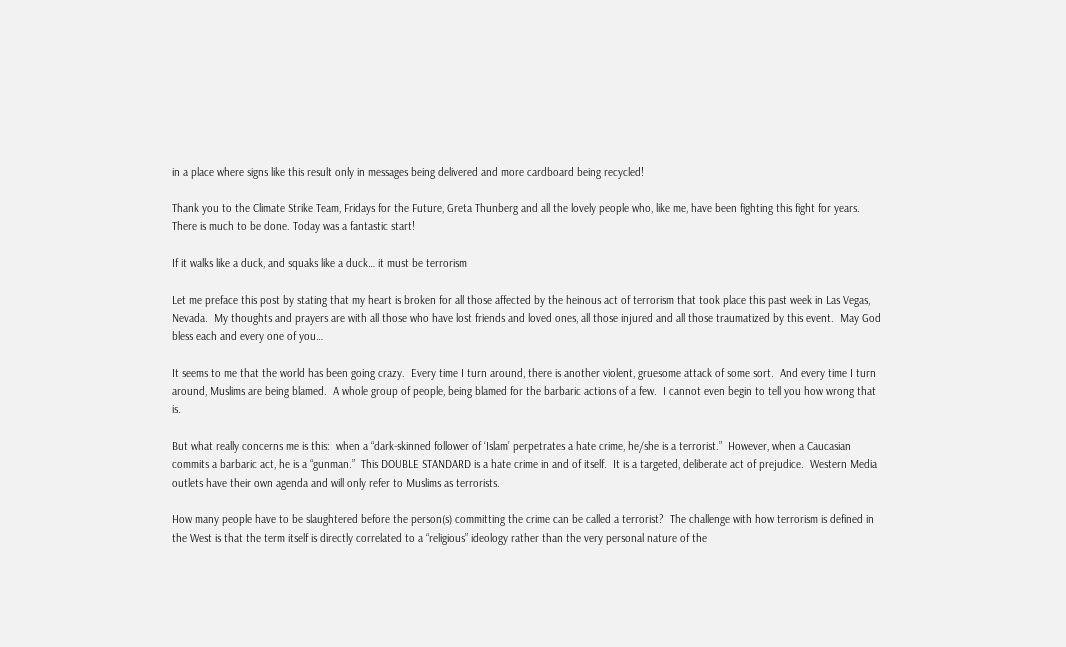in a place where signs like this result only in messages being delivered and more cardboard being recycled!

Thank you to the Climate Strike Team, Fridays for the Future, Greta Thunberg and all the lovely people who, like me, have been fighting this fight for years.  There is much to be done. Today was a fantastic start!

If it walks like a duck, and squaks like a duck… it must be terrorism

Let me preface this post by stating that my heart is broken for all those affected by the heinous act of terrorism that took place this past week in Las Vegas, Nevada.  My thoughts and prayers are with all those who have lost friends and loved ones, all those injured and all those traumatized by this event.  May God bless each and every one of you…

It seems to me that the world has been going crazy.  Every time I turn around, there is another violent, gruesome attack of some sort.  And every time I turn around, Muslims are being blamed.  A whole group of people, being blamed for the barbaric actions of a few.  I cannot even begin to tell you how wrong that is.

But what really concerns me is this:  when a “dark-skinned follower of ‘Islam’ perpetrates a hate crime, he/she is a terrorist.”  However, when a Caucasian commits a barbaric act, he is a “gunman.”  This DOUBLE STANDARD is a hate crime in and of itself.  It is a targeted, deliberate act of prejudice.  Western Media outlets have their own agenda and will only refer to Muslims as terrorists.

How many people have to be slaughtered before the person(s) committing the crime can be called a terrorist?  The challenge with how terrorism is defined in the West is that the term itself is directly correlated to a “religious” ideology rather than the very personal nature of the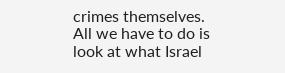crimes themselves.  All we have to do is look at what Israel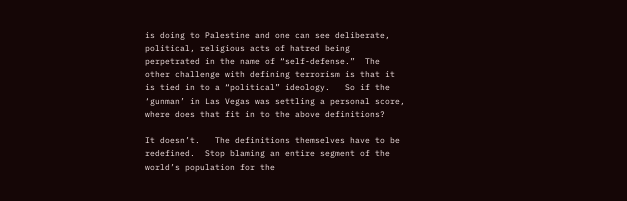is doing to Palestine and one can see deliberate, political, religious acts of hatred being perpetrated in the name of “self-defense.”  The other challenge with defining terrorism is that it is tied in to a “political” ideology.   So if the ‘gunman’ in Las Vegas was settling a personal score, where does that fit in to the above definitions?

It doesn’t.   The definitions themselves have to be redefined.  Stop blaming an entire segment of the world’s population for the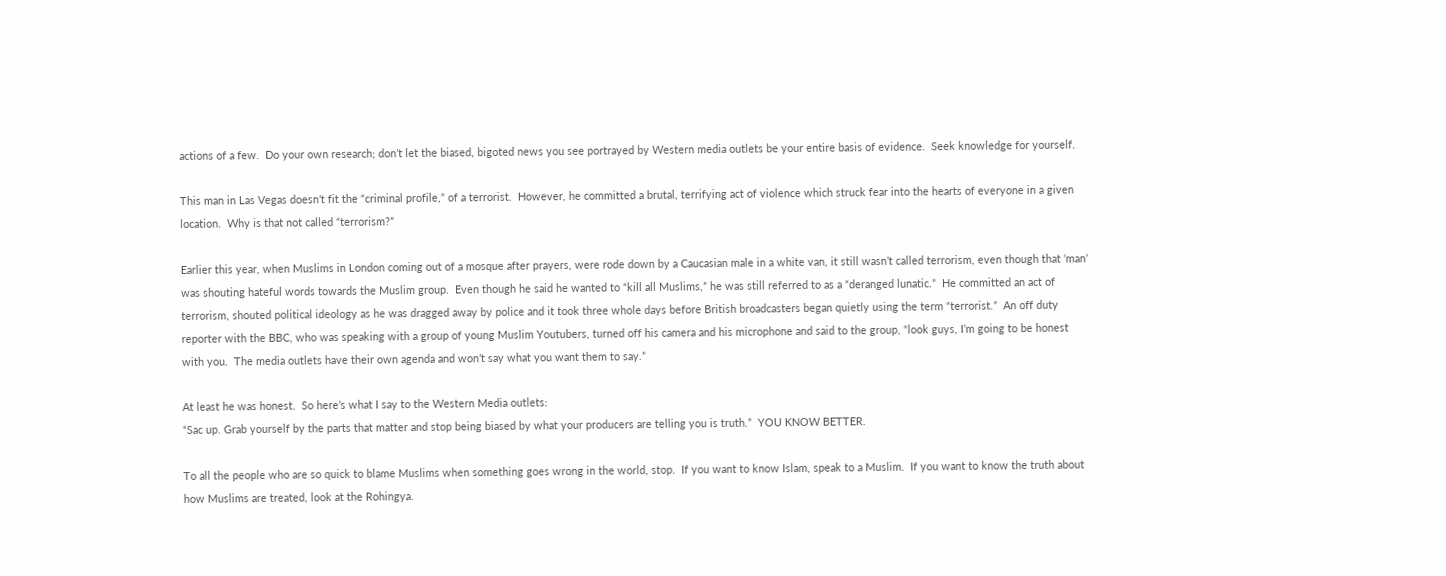actions of a few.  Do your own research; don’t let the biased, bigoted news you see portrayed by Western media outlets be your entire basis of evidence.  Seek knowledge for yourself.

This man in Las Vegas doesn’t fit the “criminal profile,” of a terrorist.  However, he committed a brutal, terrifying act of violence which struck fear into the hearts of everyone in a given location.  Why is that not called “terrorism?”

Earlier this year, when Muslims in London coming out of a mosque after prayers, were rode down by a Caucasian male in a white van, it still wasn’t called terrorism, even though that ‘man’ was shouting hateful words towards the Muslim group.  Even though he said he wanted to “kill all Muslims,” he was still referred to as a “deranged lunatic.”  He committed an act of terrorism, shouted political ideology as he was dragged away by police and it took three whole days before British broadcasters began quietly using the term “terrorist.”  An off duty reporter with the BBC, who was speaking with a group of young Muslim Youtubers, turned off his camera and his microphone and said to the group, “look guys, I’m going to be honest with you.  The media outlets have their own agenda and won’t say what you want them to say.”

At least he was honest.  So here’s what I say to the Western Media outlets:
“Sac up. Grab yourself by the parts that matter and stop being biased by what your producers are telling you is truth.”  YOU KNOW BETTER.

To all the people who are so quick to blame Muslims when something goes wrong in the world, stop.  If you want to know Islam, speak to a Muslim.  If you want to know the truth about how Muslims are treated, look at the Rohingya.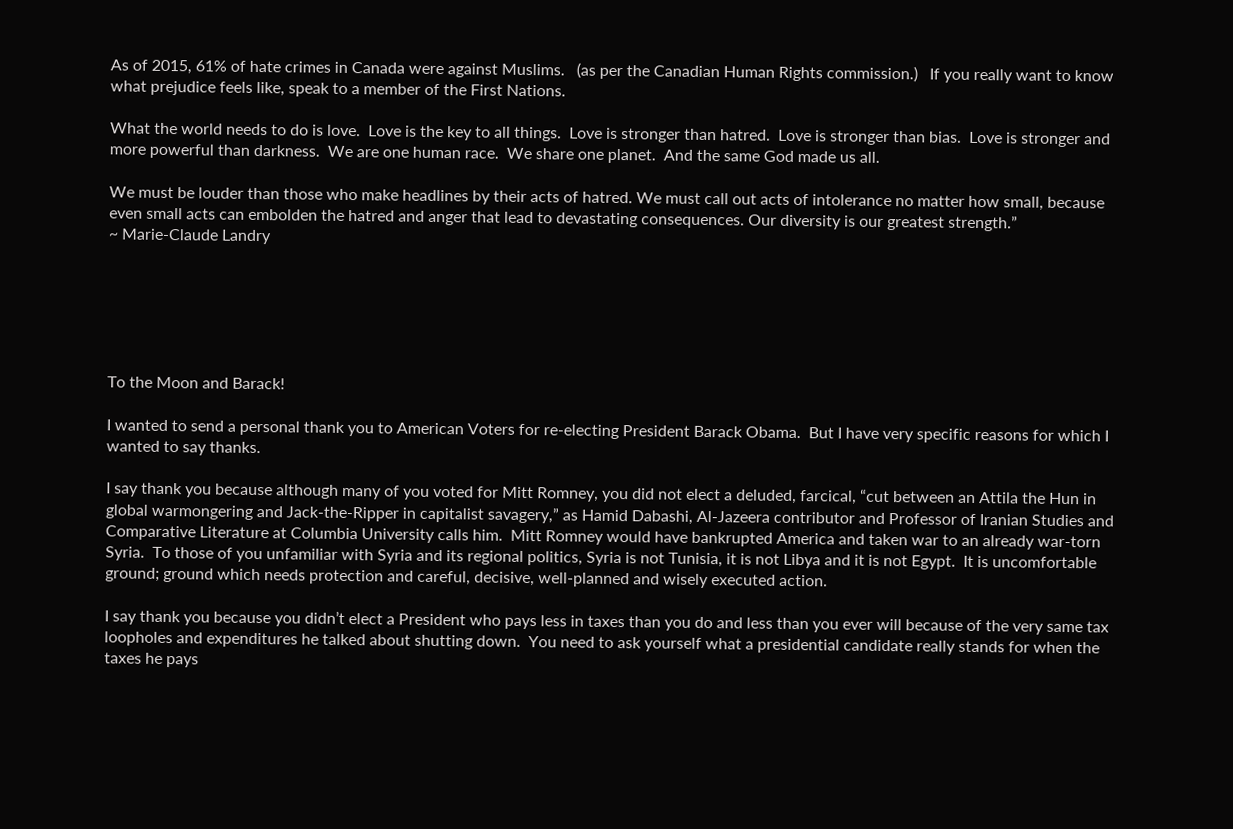As of 2015, 61% of hate crimes in Canada were against Muslims.   (as per the Canadian Human Rights commission.)   If you really want to know what prejudice feels like, speak to a member of the First Nations.

What the world needs to do is love.  Love is the key to all things.  Love is stronger than hatred.  Love is stronger than bias.  Love is stronger and more powerful than darkness.  We are one human race.  We share one planet.  And the same God made us all.

We must be louder than those who make headlines by their acts of hatred. We must call out acts of intolerance no matter how small, because even small acts can embolden the hatred and anger that lead to devastating consequences. Our diversity is our greatest strength.”
~ Marie-Claude Landry






To the Moon and Barack!

I wanted to send a personal thank you to American Voters for re-electing President Barack Obama.  But I have very specific reasons for which I wanted to say thanks.

I say thank you because although many of you voted for Mitt Romney, you did not elect a deluded, farcical, “cut between an Attila the Hun in global warmongering and Jack-the-Ripper in capitalist savagery,” as Hamid Dabashi, Al-Jazeera contributor and Professor of Iranian Studies and Comparative Literature at Columbia University calls him.  Mitt Romney would have bankrupted America and taken war to an already war-torn Syria.  To those of you unfamiliar with Syria and its regional politics, Syria is not Tunisia, it is not Libya and it is not Egypt.  It is uncomfortable ground; ground which needs protection and careful, decisive, well-planned and wisely executed action.

I say thank you because you didn’t elect a President who pays less in taxes than you do and less than you ever will because of the very same tax loopholes and expenditures he talked about shutting down.  You need to ask yourself what a presidential candidate really stands for when the taxes he pays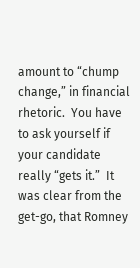amount to “chump change,” in financial rhetoric.  You have to ask yourself if your candidate really “gets it.”  It was clear from the get-go, that Romney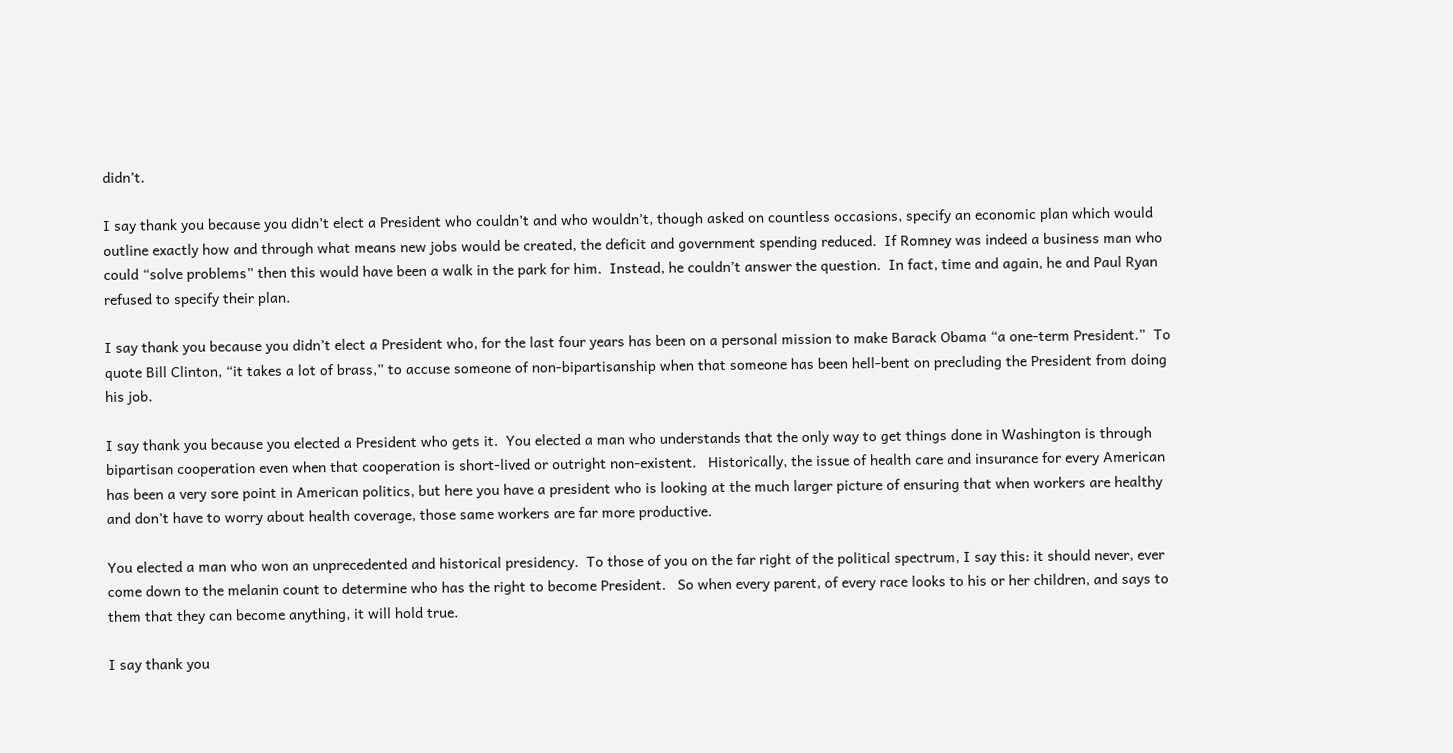didn’t.

I say thank you because you didn’t elect a President who couldn’t and who wouldn’t, though asked on countless occasions, specify an economic plan which would outline exactly how and through what means new jobs would be created, the deficit and government spending reduced.  If Romney was indeed a business man who could “solve problems” then this would have been a walk in the park for him.  Instead, he couldn’t answer the question.  In fact, time and again, he and Paul Ryan refused to specify their plan.

I say thank you because you didn’t elect a President who, for the last four years has been on a personal mission to make Barack Obama “a one-term President.”  To quote Bill Clinton, “it takes a lot of brass,” to accuse someone of non-bipartisanship when that someone has been hell-bent on precluding the President from doing his job.

I say thank you because you elected a President who gets it.  You elected a man who understands that the only way to get things done in Washington is through bipartisan cooperation even when that cooperation is short-lived or outright non-existent.   Historically, the issue of health care and insurance for every American has been a very sore point in American politics, but here you have a president who is looking at the much larger picture of ensuring that when workers are healthy and don’t have to worry about health coverage, those same workers are far more productive.

You elected a man who won an unprecedented and historical presidency.  To those of you on the far right of the political spectrum, I say this: it should never, ever come down to the melanin count to determine who has the right to become President.   So when every parent, of every race looks to his or her children, and says to them that they can become anything, it will hold true.

I say thank you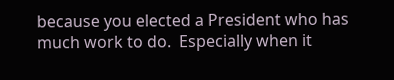because you elected a President who has much work to do.  Especially when it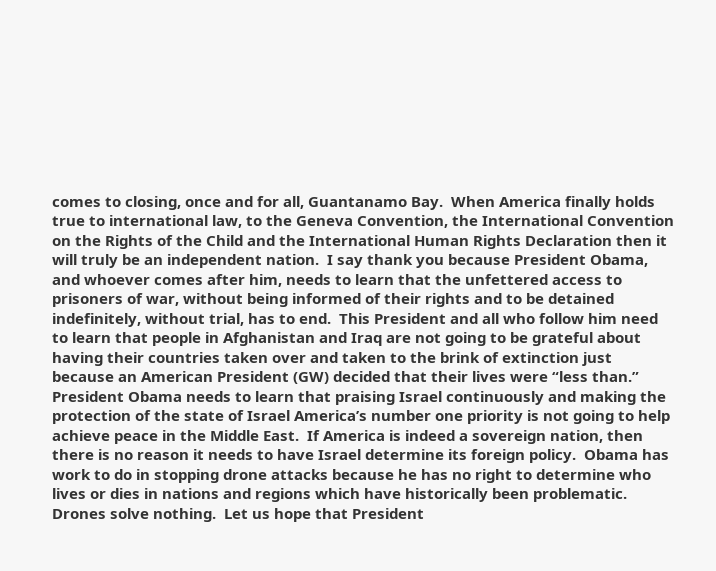comes to closing, once and for all, Guantanamo Bay.  When America finally holds true to international law, to the Geneva Convention, the International Convention on the Rights of the Child and the International Human Rights Declaration then it will truly be an independent nation.  I say thank you because President Obama, and whoever comes after him, needs to learn that the unfettered access to prisoners of war, without being informed of their rights and to be detained indefinitely, without trial, has to end.  This President and all who follow him need to learn that people in Afghanistan and Iraq are not going to be grateful about having their countries taken over and taken to the brink of extinction just because an American President (GW) decided that their lives were “less than.”  President Obama needs to learn that praising Israel continuously and making the protection of the state of Israel America’s number one priority is not going to help achieve peace in the Middle East.  If America is indeed a sovereign nation, then there is no reason it needs to have Israel determine its foreign policy.  Obama has work to do in stopping drone attacks because he has no right to determine who lives or dies in nations and regions which have historically been problematic.  Drones solve nothing.  Let us hope that President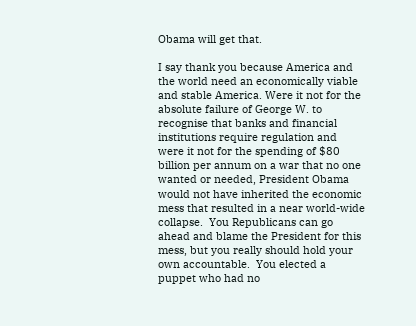Obama will get that.

I say thank you because America and the world need an economically viable and stable America. Were it not for the absolute failure of George W. to recognise that banks and financial institutions require regulation and were it not for the spending of $80 billion per annum on a war that no one wanted or needed, President Obama would not have inherited the economic mess that resulted in a near world-wide collapse.  You Republicans can go ahead and blame the President for this mess, but you really should hold your own accountable.  You elected a puppet who had no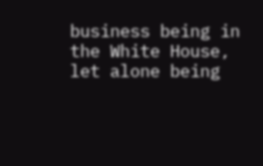business being in the White House, let alone being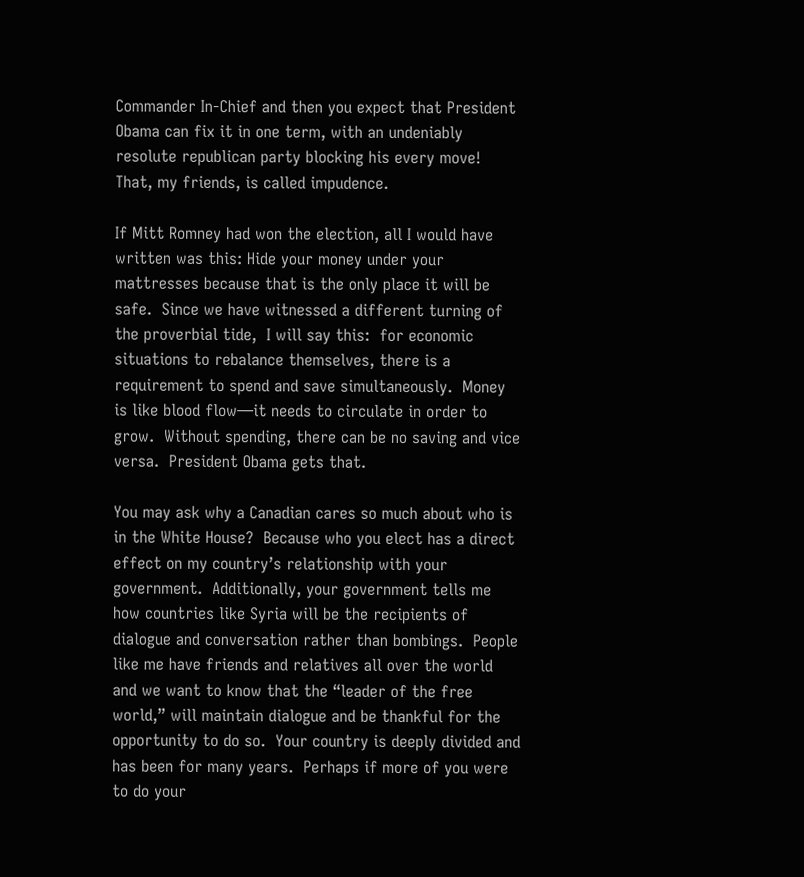Commander In-Chief and then you expect that President Obama can fix it in one term, with an undeniably resolute republican party blocking his every move!  That, my friends, is called impudence.

If Mitt Romney had won the election, all I would have written was this: Hide your money under your mattresses because that is the only place it will be safe.  Since we have witnessed a different turning of the proverbial tide,  I will say this:  for economic situations to rebalance themselves, there is a requirement to spend and save simultaneously.  Money is like blood flow—it needs to circulate in order to grow.  Without spending, there can be no saving and vice versa.  President Obama gets that.

You may ask why a Canadian cares so much about who is in the White House?  Because who you elect has a direct effect on my country’s relationship with your government.  Additionally, your government tells me how countries like Syria will be the recipients of dialogue and conversation rather than bombings.  People like me have friends and relatives all over the world and we want to know that the “leader of the free world,” will maintain dialogue and be thankful for the opportunity to do so.  Your country is deeply divided and has been for many years.  Perhaps if more of you were to do your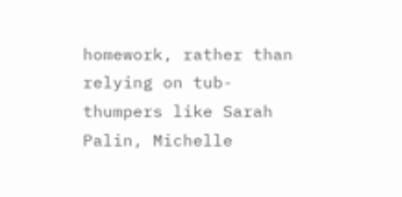homework, rather than relying on tub-thumpers like Sarah Palin, Michelle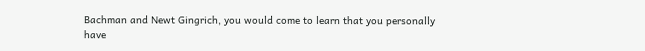Bachman and Newt Gingrich, you would come to learn that you personally have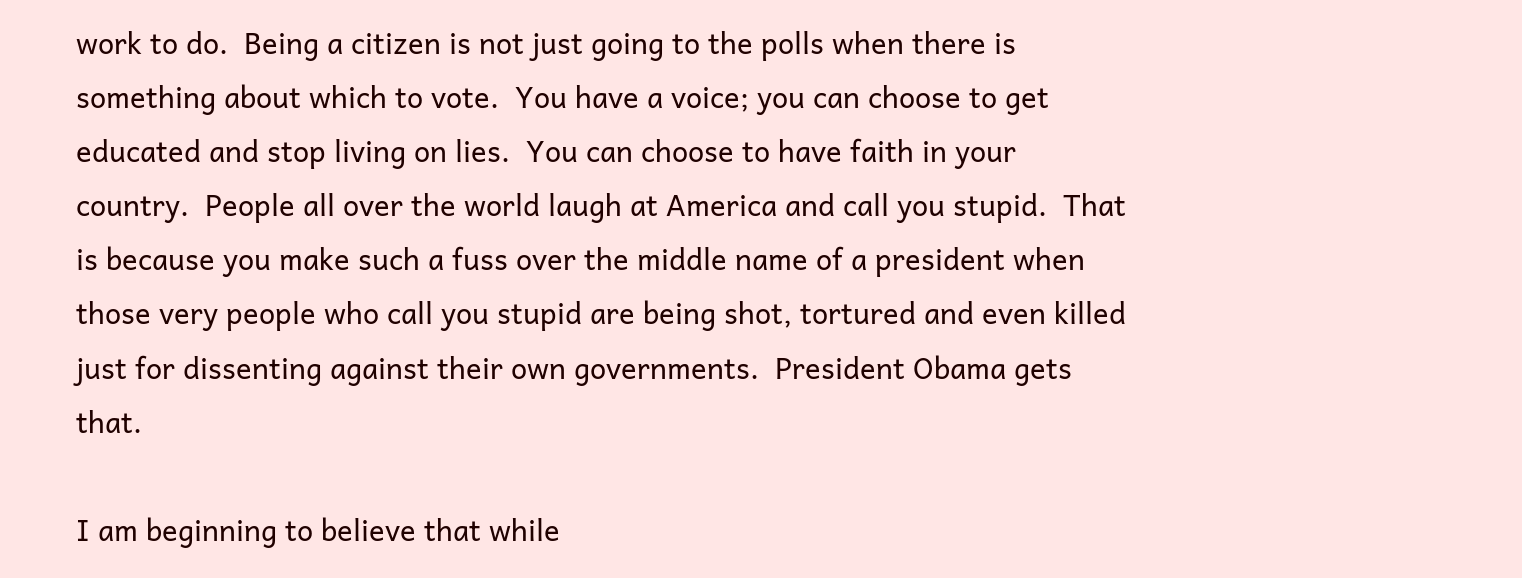work to do.  Being a citizen is not just going to the polls when there is something about which to vote.  You have a voice; you can choose to get educated and stop living on lies.  You can choose to have faith in your country.  People all over the world laugh at America and call you stupid.  That is because you make such a fuss over the middle name of a president when those very people who call you stupid are being shot, tortured and even killed just for dissenting against their own governments.  President Obama gets that.

I am beginning to believe that while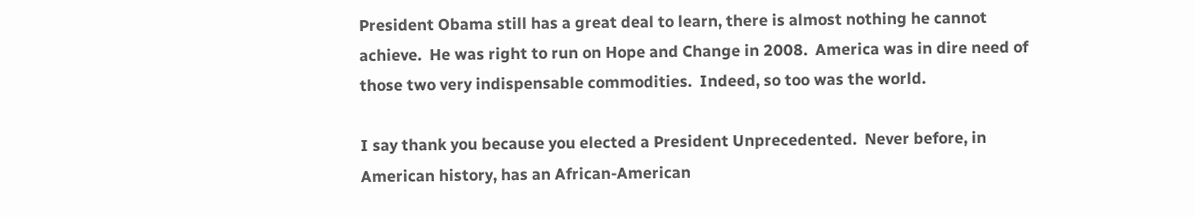President Obama still has a great deal to learn, there is almost nothing he cannot achieve.  He was right to run on Hope and Change in 2008.  America was in dire need of those two very indispensable commodities.  Indeed, so too was the world.

I say thank you because you elected a President Unprecedented.  Never before, in American history, has an African-American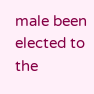male been elected to the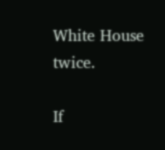White House twice.

If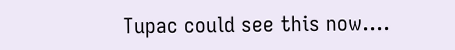Tupac could see this now….